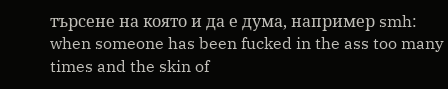търсене на която и да е дума, например smh:
when someone has been fucked in the ass too many times and the skin of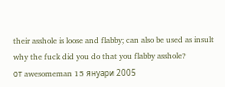their asshole is loose and flabby; can also be used as insult
why the fuck did you do that you flabby asshole?
от awesomeman 15 януари 2005